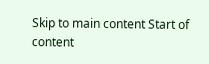Skip to main content Start of content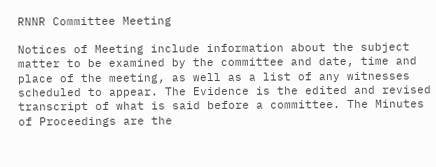RNNR Committee Meeting

Notices of Meeting include information about the subject matter to be examined by the committee and date, time and place of the meeting, as well as a list of any witnesses scheduled to appear. The Evidence is the edited and revised transcript of what is said before a committee. The Minutes of Proceedings are the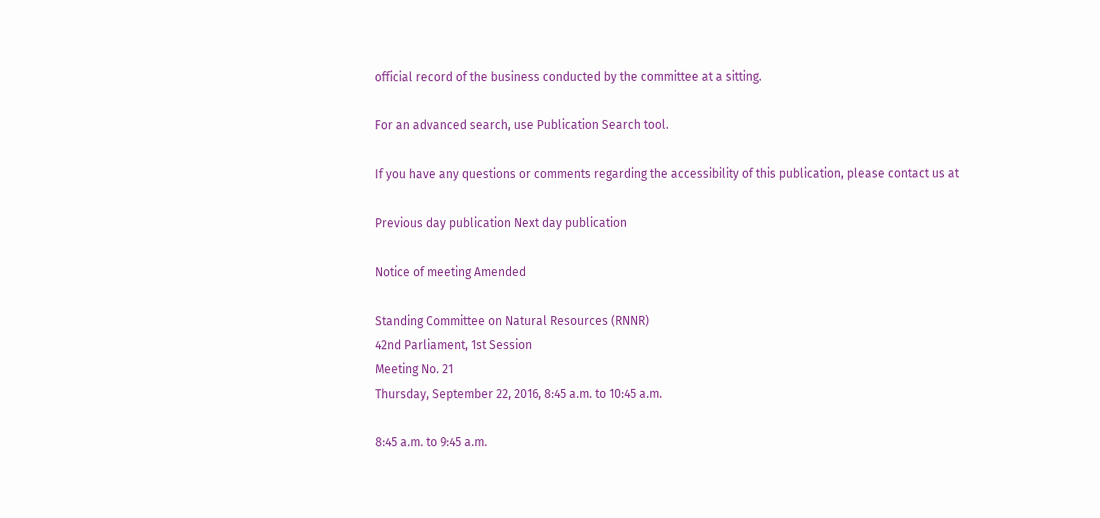official record of the business conducted by the committee at a sitting.

For an advanced search, use Publication Search tool.

If you have any questions or comments regarding the accessibility of this publication, please contact us at

Previous day publication Next day publication

Notice of meeting Amended

Standing Committee on Natural Resources (RNNR)
42nd Parliament, 1st Session
Meeting No. 21
Thursday, September 22, 2016, 8:45 a.m. to 10:45 a.m.

8:45 a.m. to 9:45 a.m.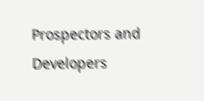Prospectors and Developers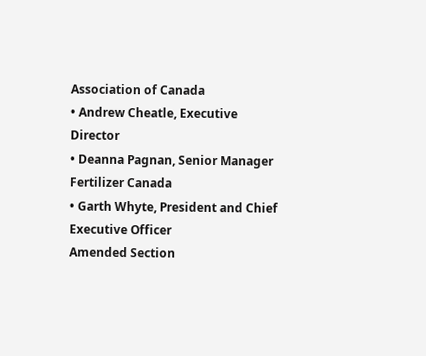Association of Canada
• Andrew Cheatle, Executive Director
• Deanna Pagnan, Senior Manager
Fertilizer Canada
• Garth Whyte, President and Chief Executive Officer
Amended Section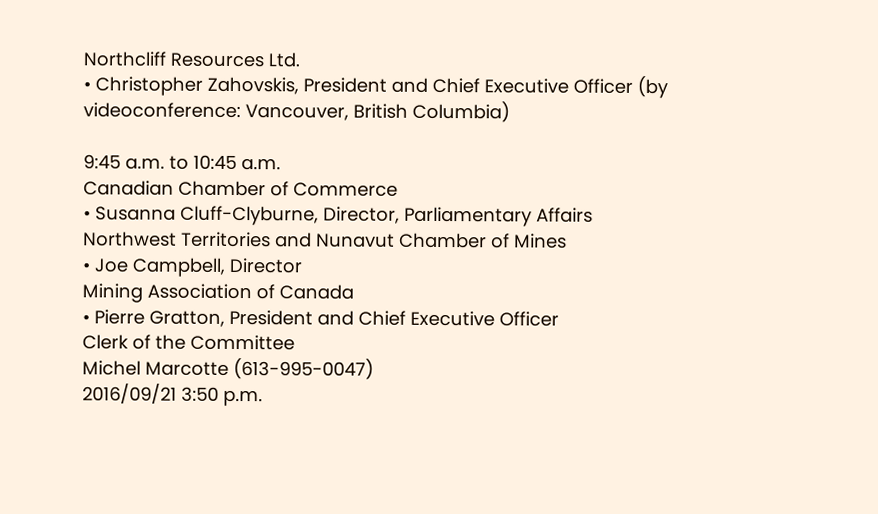Northcliff Resources Ltd.
• Christopher Zahovskis, President and Chief Executive Officer (by videoconference: Vancouver, British Columbia)

9:45 a.m. to 10:45 a.m.
Canadian Chamber of Commerce
• Susanna Cluff-Clyburne, Director, Parliamentary Affairs
Northwest Territories and Nunavut Chamber of Mines
• Joe Campbell, Director
Mining Association of Canada
• Pierre Gratton, President and Chief Executive Officer
Clerk of the Committee
Michel Marcotte (613-995-0047)
2016/09/21 3:50 p.m.